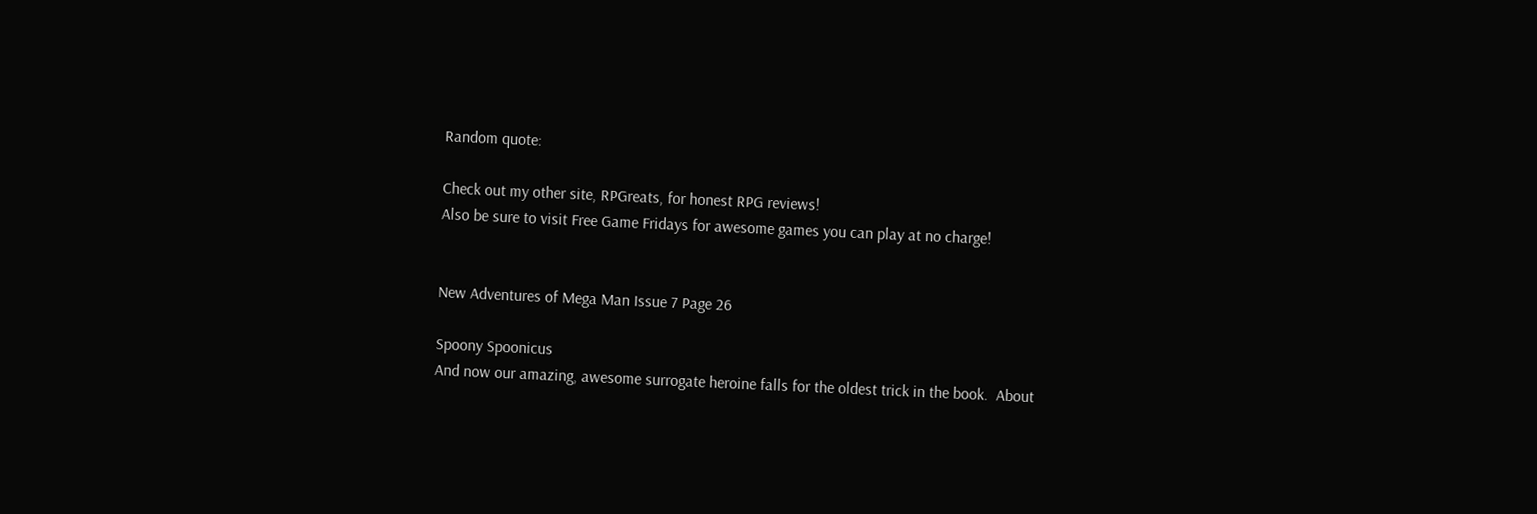Random quote:

Check out my other site, RPGreats, for honest RPG reviews!
Also be sure to visit Free Game Fridays for awesome games you can play at no charge!


New Adventures of Mega Man Issue 7 Page 26

Spoony Spoonicus
And now our amazing, awesome surrogate heroine falls for the oldest trick in the book.  About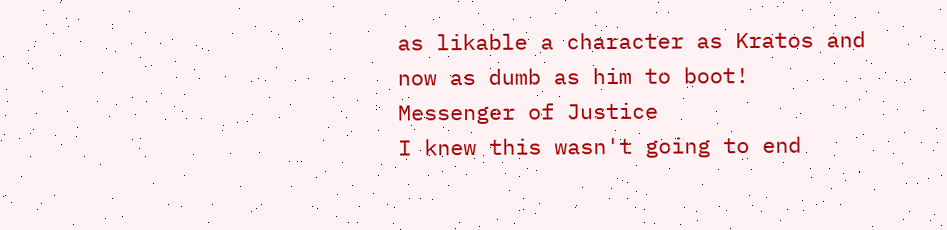as likable a character as Kratos and now as dumb as him to boot!
Messenger of Justice
I knew this wasn't going to end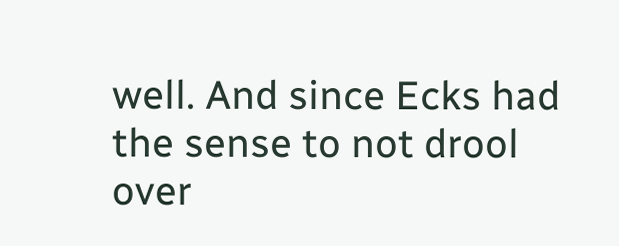well. And since Ecks had the sense to not drool over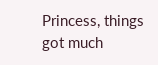Princess, things got much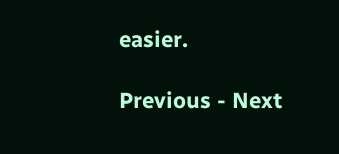easier.

Previous - Next